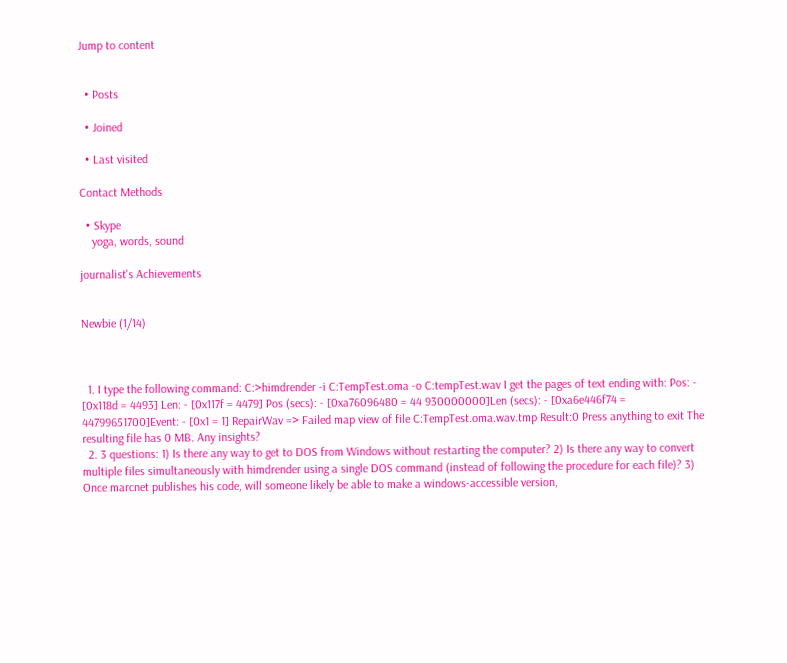Jump to content


  • Posts

  • Joined

  • Last visited

Contact Methods

  • Skype
    yoga, words, sound

journalist's Achievements


Newbie (1/14)



  1. I type the following command: C:>himdrender -i C:TempTest.oma -o C:tempTest.wav I get the pages of text ending with: Pos: - [0x118d = 4493] Len: - [0x117f = 4479] Pos (secs): - [0xa76096480 = 44 930000000]Len (secs): - [0xa6e446f74 = 44799651700]Event: - [0x1 = 1] RepairWav => Failed map view of file C:TempTest.oma.wav.tmp Result:0 Press anything to exit The resulting file has 0 MB. Any insights?
  2. 3 questions: 1) Is there any way to get to DOS from Windows without restarting the computer? 2) Is there any way to convert multiple files simultaneously with himdrender using a single DOS command (instead of following the procedure for each file)? 3) Once marcnet publishes his code, will someone likely be able to make a windows-accessible version,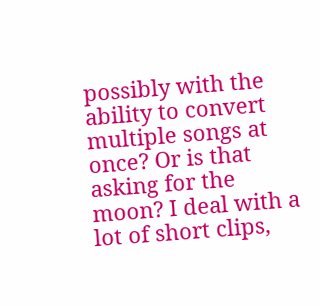possibly with the ability to convert multiple songs at once? Or is that asking for the moon? I deal with a lot of short clips,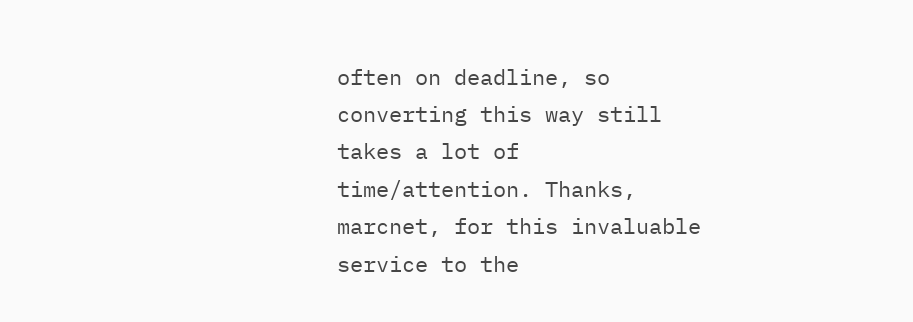often on deadline, so converting this way still takes a lot of time/attention. Thanks, marcnet, for this invaluable service to the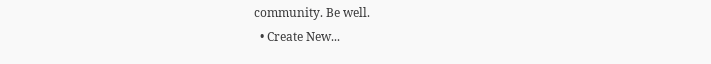community. Be well.
  • Create New...